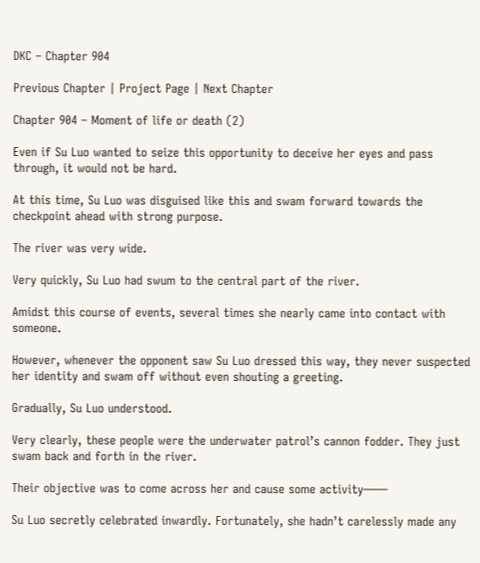DKC – Chapter 904

Previous Chapter | Project Page | Next Chapter

Chapter 904 – Moment of life or death (2)

Even if Su Luo wanted to seize this opportunity to deceive her eyes and pass through, it would not be hard.

At this time, Su Luo was disguised like this and swam forward towards the checkpoint ahead with strong purpose.

The river was very wide.

Very quickly, Su Luo had swum to the central part of the river.

Amidst this course of events, several times she nearly came into contact with someone.

However, whenever the opponent saw Su Luo dressed this way, they never suspected her identity and swam off without even shouting a greeting.

Gradually, Su Luo understood.

Very clearly, these people were the underwater patrol’s cannon fodder. They just swam back and forth in the river.

Their objective was to come across her and cause some activity——

Su Luo secretly celebrated inwardly. Fortunately, she hadn’t carelessly made any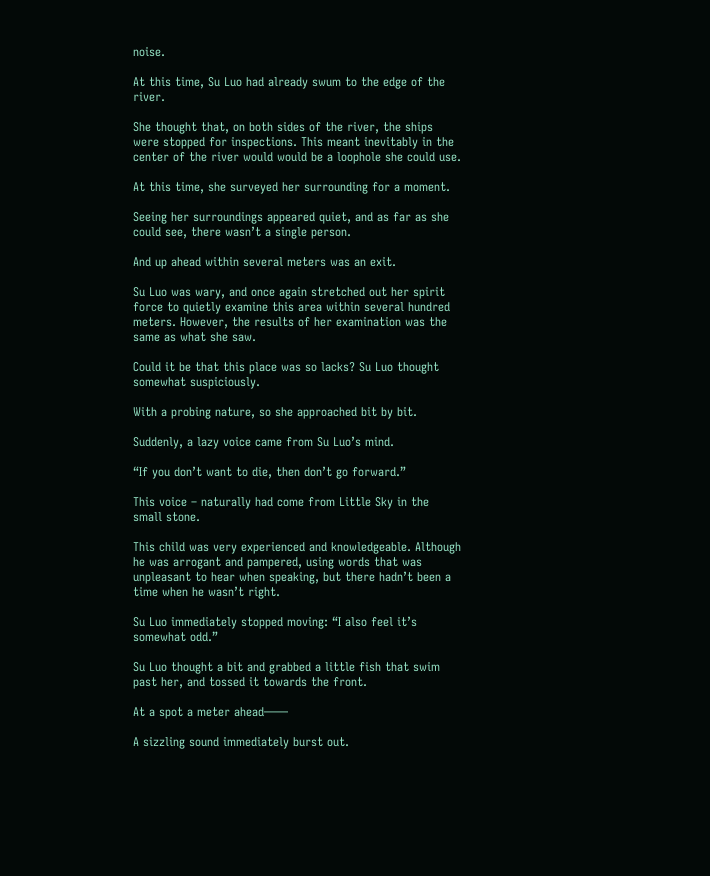noise.

At this time, Su Luo had already swum to the edge of the river.

She thought that, on both sides of the river, the ships were stopped for inspections. This meant inevitably in the center of the river would would be a loophole she could use.

At this time, she surveyed her surrounding for a moment.

Seeing her surroundings appeared quiet, and as far as she could see, there wasn’t a single person.

And up ahead within several meters was an exit.

Su Luo was wary, and once again stretched out her spirit force to quietly examine this area within several hundred meters. However, the results of her examination was the same as what she saw.

Could it be that this place was so lacks? Su Luo thought somewhat suspiciously.

With a probing nature, so she approached bit by bit.

Suddenly, a lazy voice came from Su Luo’s mind.

“If you don’t want to die, then don’t go forward.”

This voice – naturally had come from Little Sky in the small stone.

This child was very experienced and knowledgeable. Although he was arrogant and pampered, using words that was unpleasant to hear when speaking, but there hadn’t been a time when he wasn’t right.

Su Luo immediately stopped moving: “I also feel it’s somewhat odd.”

Su Luo thought a bit and grabbed a little fish that swim past her, and tossed it towards the front.

At a spot a meter ahead——

A sizzling sound immediately burst out.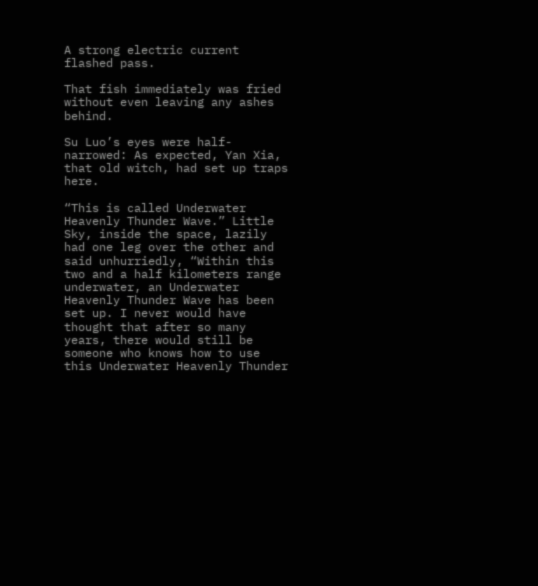A strong electric current flashed pass.

That fish immediately was fried without even leaving any ashes behind.

Su Luo’s eyes were half-narrowed: As expected, Yan Xia, that old witch, had set up traps here.

“This is called Underwater Heavenly Thunder Wave.” Little Sky, inside the space, lazily had one leg over the other and said unhurriedly, “Within this two and a half kilometers range underwater, an Underwater Heavenly Thunder Wave has been set up. I never would have thought that after so many years, there would still be someone who knows how to use this Underwater Heavenly Thunder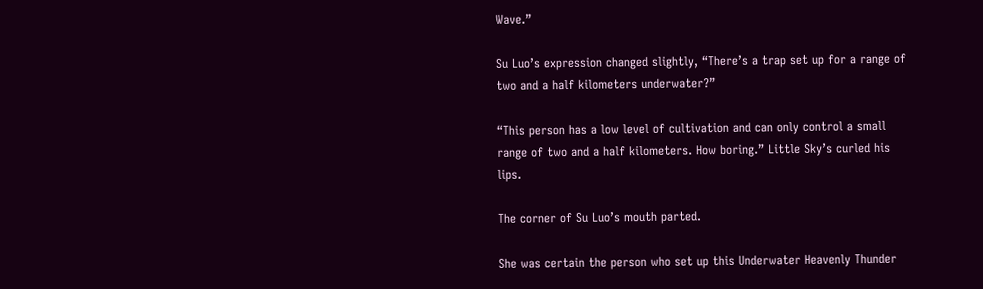Wave.”

Su Luo’s expression changed slightly, “There’s a trap set up for a range of two and a half kilometers underwater?”

“This person has a low level of cultivation and can only control a small range of two and a half kilometers. How boring.” Little Sky’s curled his lips.

The corner of Su Luo’s mouth parted.

She was certain the person who set up this Underwater Heavenly Thunder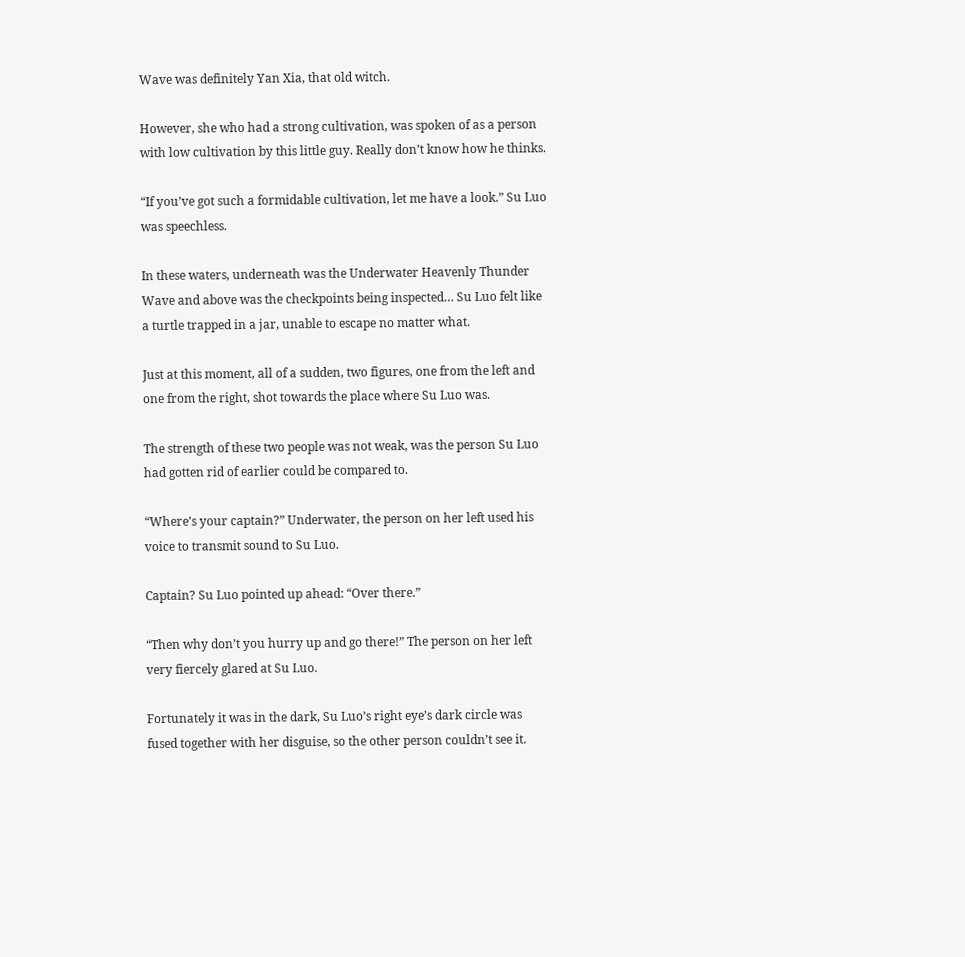Wave was definitely Yan Xia, that old witch.

However, she who had a strong cultivation, was spoken of as a person with low cultivation by this little guy. Really don’t know how he thinks.

“If you’ve got such a formidable cultivation, let me have a look.” Su Luo was speechless.

In these waters, underneath was the Underwater Heavenly Thunder Wave and above was the checkpoints being inspected… Su Luo felt like a turtle trapped in a jar, unable to escape no matter what.

Just at this moment, all of a sudden, two figures, one from the left and one from the right, shot towards the place where Su Luo was.

The strength of these two people was not weak, was the person Su Luo had gotten rid of earlier could be compared to.

“Where’s your captain?” Underwater, the person on her left used his voice to transmit sound to Su Luo.

Captain? Su Luo pointed up ahead: “Over there.”

“Then why don’t you hurry up and go there!” The person on her left very fiercely glared at Su Luo.

Fortunately it was in the dark, Su Luo’s right eye’s dark circle was fused together with her disguise, so the other person couldn’t see it.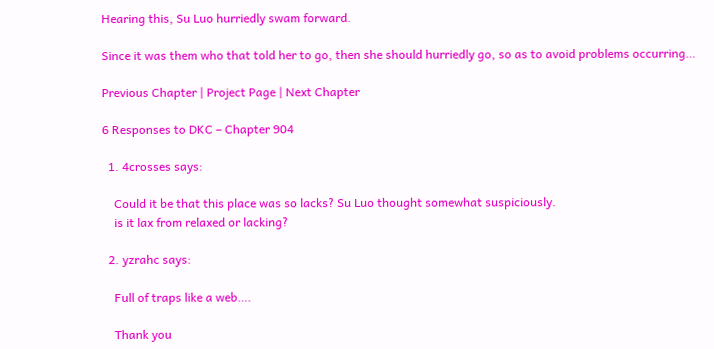Hearing this, Su Luo hurriedly swam forward.

Since it was them who that told her to go, then she should hurriedly go, so as to avoid problems occurring…

Previous Chapter | Project Page | Next Chapter

6 Responses to DKC – Chapter 904

  1. 4crosses says:

    Could it be that this place was so lacks? Su Luo thought somewhat suspiciously.
    is it lax from relaxed or lacking?

  2. yzrahc says:

    Full of traps like a web….

    Thank you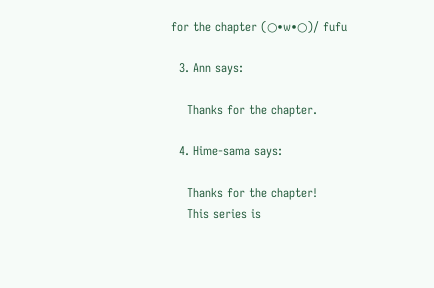for the chapter (○•w•○)/ fufu

  3. Ann says:

    Thanks for the chapter.

  4. Hime-sama says:

    Thanks for the chapter!
    This series is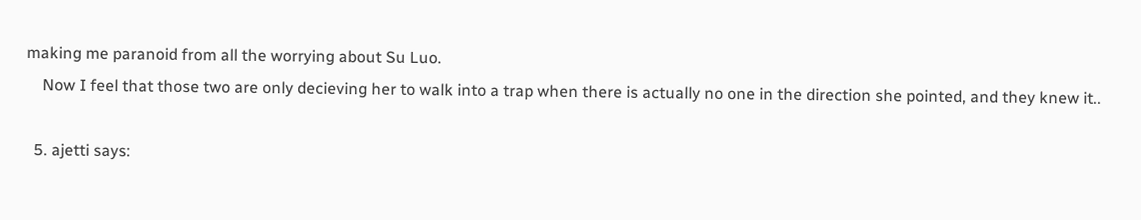making me paranoid from all the worrying about Su Luo.
    Now I feel that those two are only decieving her to walk into a trap when there is actually no one in the direction she pointed, and they knew it..

  5. ajetti says: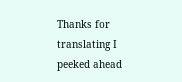Thanks for translating I peeked ahead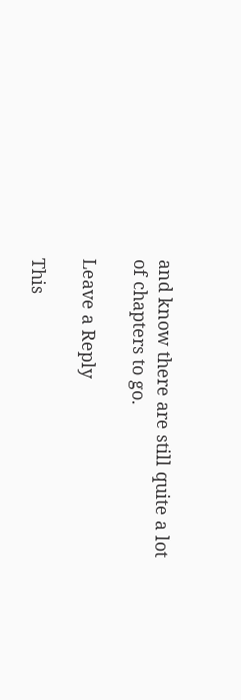and know there are still quite a lot of chapters to go.

Leave a Reply

This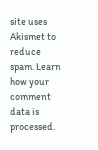site uses Akismet to reduce spam. Learn how your comment data is processed.